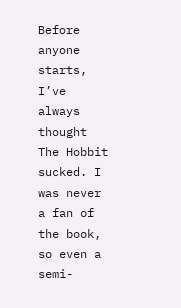Before anyone starts, I’ve always thought The Hobbit sucked. I was never a fan of the book, so even a semi-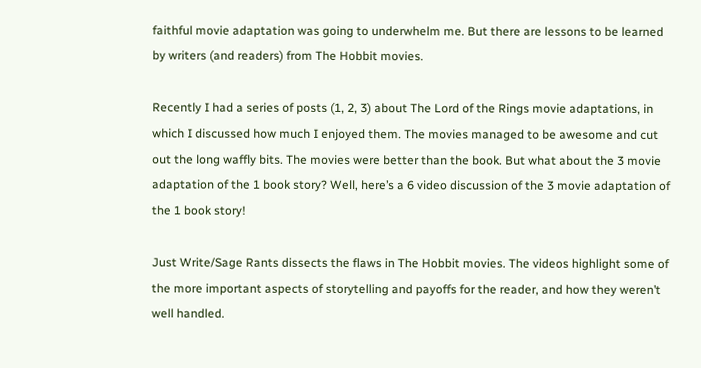faithful movie adaptation was going to underwhelm me. But there are lessons to be learned by writers (and readers) from The Hobbit movies.

Recently I had a series of posts (1, 2, 3) about The Lord of the Rings movie adaptations, in which I discussed how much I enjoyed them. The movies managed to be awesome and cut out the long waffly bits. The movies were better than the book. But what about the 3 movie adaptation of the 1 book story? Well, here’s a 6 video discussion of the 3 movie adaptation of the 1 book story!

Just Write/Sage Rants dissects the flaws in The Hobbit movies. The videos highlight some of the more important aspects of storytelling and payoffs for the reader, and how they weren’t well handled.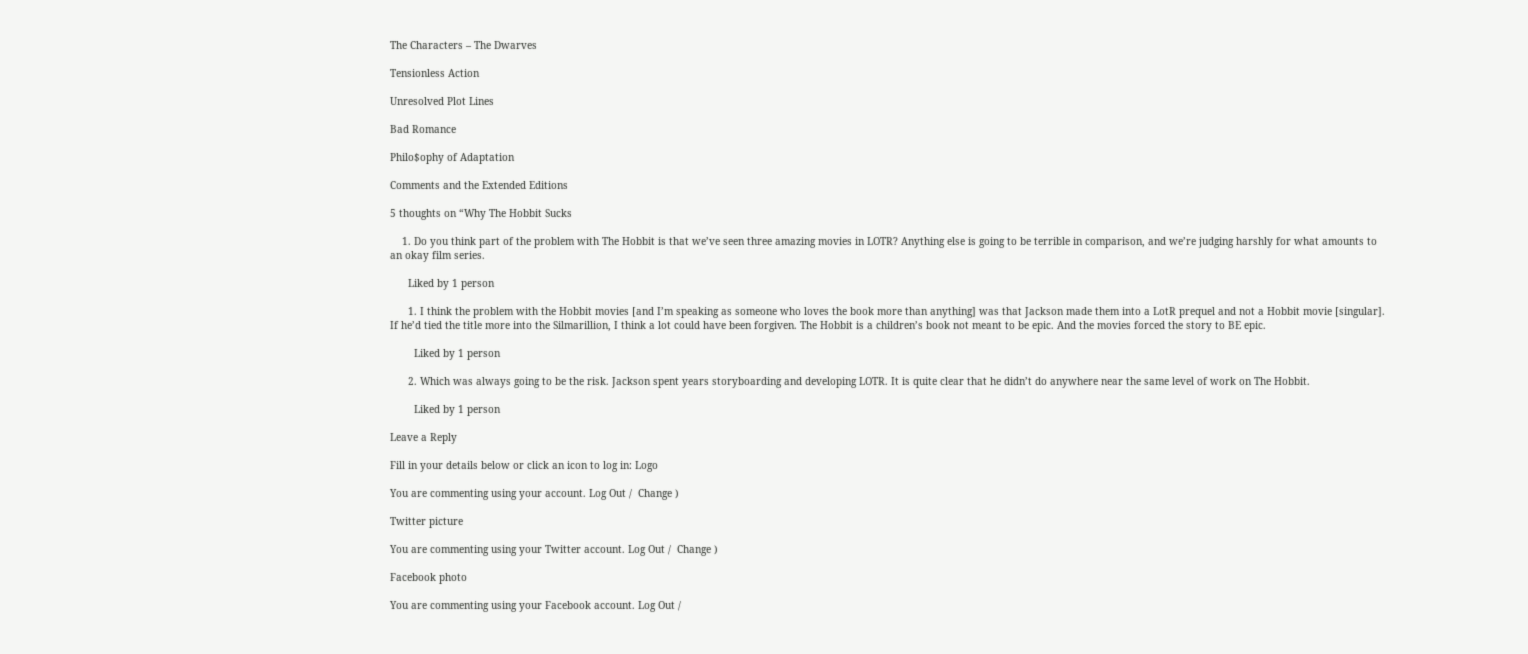The Characters – The Dwarves

Tensionless Action

Unresolved Plot Lines

Bad Romance

Philo$ophy of Adaptation

Comments and the Extended Editions

5 thoughts on “Why The Hobbit Sucks

    1. Do you think part of the problem with The Hobbit is that we’ve seen three amazing movies in LOTR? Anything else is going to be terrible in comparison, and we’re judging harshly for what amounts to an okay film series.

      Liked by 1 person

      1. I think the problem with the Hobbit movies [and I’m speaking as someone who loves the book more than anything] was that Jackson made them into a LotR prequel and not a Hobbit movie [singular]. If he’d tied the title more into the Silmarillion, I think a lot could have been forgiven. The Hobbit is a children’s book not meant to be epic. And the movies forced the story to BE epic.

        Liked by 1 person

      2. Which was always going to be the risk. Jackson spent years storyboarding and developing LOTR. It is quite clear that he didn’t do anywhere near the same level of work on The Hobbit.

        Liked by 1 person

Leave a Reply

Fill in your details below or click an icon to log in: Logo

You are commenting using your account. Log Out /  Change )

Twitter picture

You are commenting using your Twitter account. Log Out /  Change )

Facebook photo

You are commenting using your Facebook account. Log Out /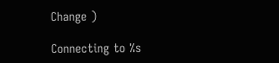Change )

Connecting to %s